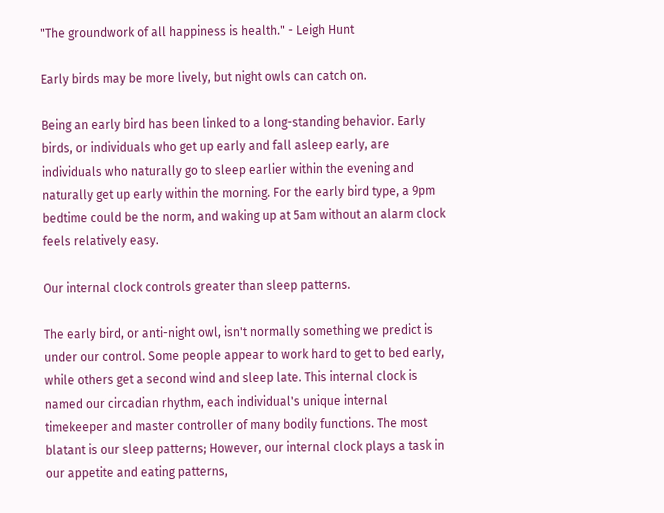"The groundwork of all happiness is health." - Leigh Hunt

Early birds may be more lively, but night owls can catch on.

Being an early bird has been linked to a long-standing behavior. Early birds, or individuals who get up early and fall asleep early, are individuals who naturally go to sleep earlier within the evening and naturally get up early within the morning. For the early bird type, a 9pm bedtime could be the norm, and waking up at 5am without an alarm clock feels relatively easy.

Our internal clock controls greater than sleep patterns.

The early bird, or anti-night owl, isn't normally something we predict is under our control. Some people appear to work hard to get to bed early, while others get a second wind and sleep late. This internal clock is named our circadian rhythm, each individual's unique internal timekeeper and master controller of many bodily functions. The most blatant is our sleep patterns; However, our internal clock plays a task in our appetite and eating patterns,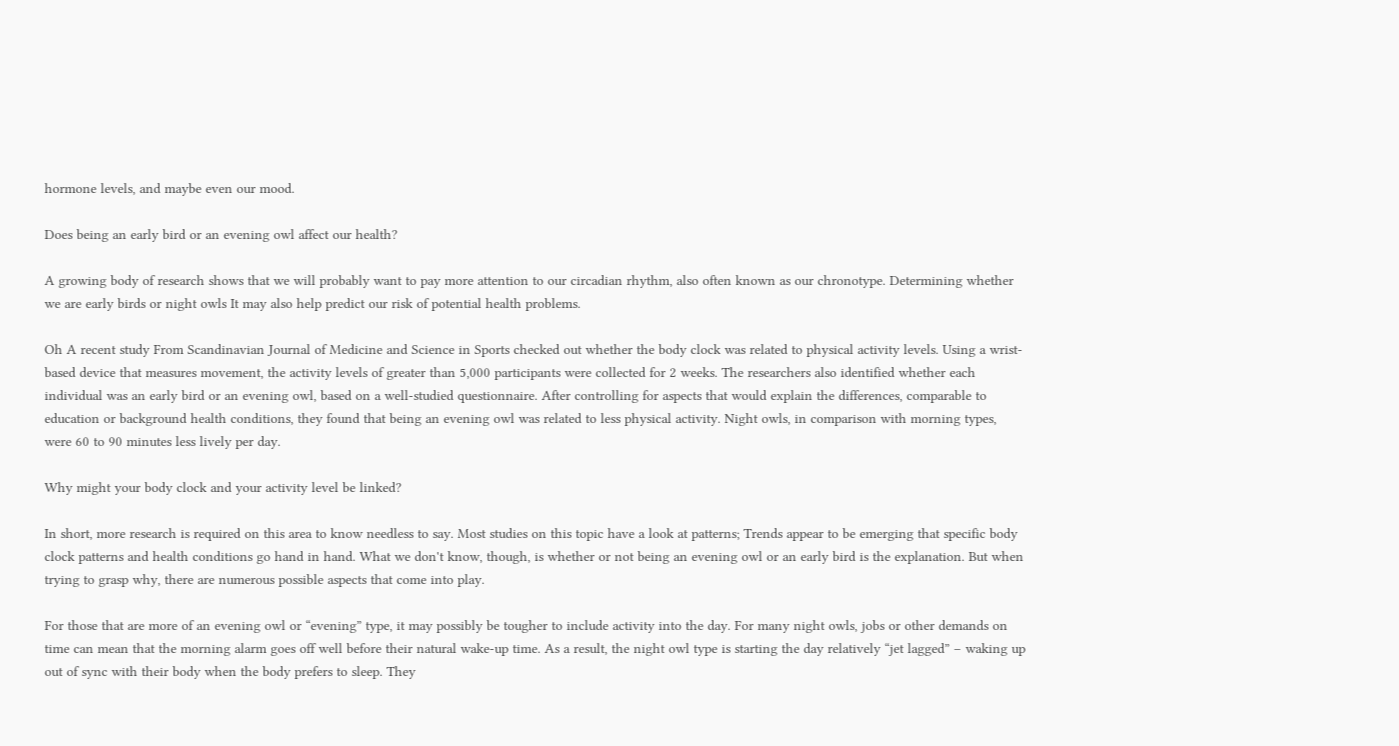hormone levels, and maybe even our mood.

Does being an early bird or an evening owl affect our health?

A growing body of research shows that we will probably want to pay more attention to our circadian rhythm, also often known as our chronotype. Determining whether we are early birds or night owls It may also help predict our risk of potential health problems.

Oh A recent study From Scandinavian Journal of Medicine and Science in Sports checked out whether the body clock was related to physical activity levels. Using a wrist-based device that measures movement, the activity levels of greater than 5,000 participants were collected for 2 weeks. The researchers also identified whether each individual was an early bird or an evening owl, based on a well-studied questionnaire. After controlling for aspects that would explain the differences, comparable to education or background health conditions, they found that being an evening owl was related to less physical activity. Night owls, in comparison with morning types, were 60 to 90 minutes less lively per day.

Why might your body clock and your activity level be linked?

In short, more research is required on this area to know needless to say. Most studies on this topic have a look at patterns; Trends appear to be emerging that specific body clock patterns and health conditions go hand in hand. What we don't know, though, is whether or not being an evening owl or an early bird is the explanation. But when trying to grasp why, there are numerous possible aspects that come into play.

For those that are more of an evening owl or “evening” type, it may possibly be tougher to include activity into the day. For many night owls, jobs or other demands on time can mean that the morning alarm goes off well before their natural wake-up time. As a result, the night owl type is starting the day relatively “jet lagged” – waking up out of sync with their body when the body prefers to sleep. They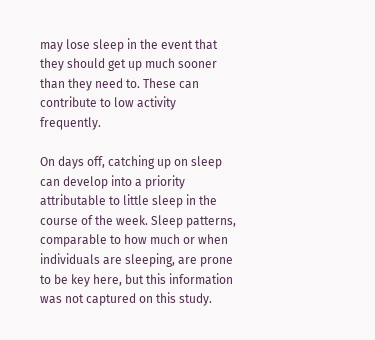may lose sleep in the event that they should get up much sooner than they need to. These can contribute to low activity frequently.

On days off, catching up on sleep can develop into a priority attributable to little sleep in the course of the week. Sleep patterns, comparable to how much or when individuals are sleeping, are prone to be key here, but this information was not captured on this study.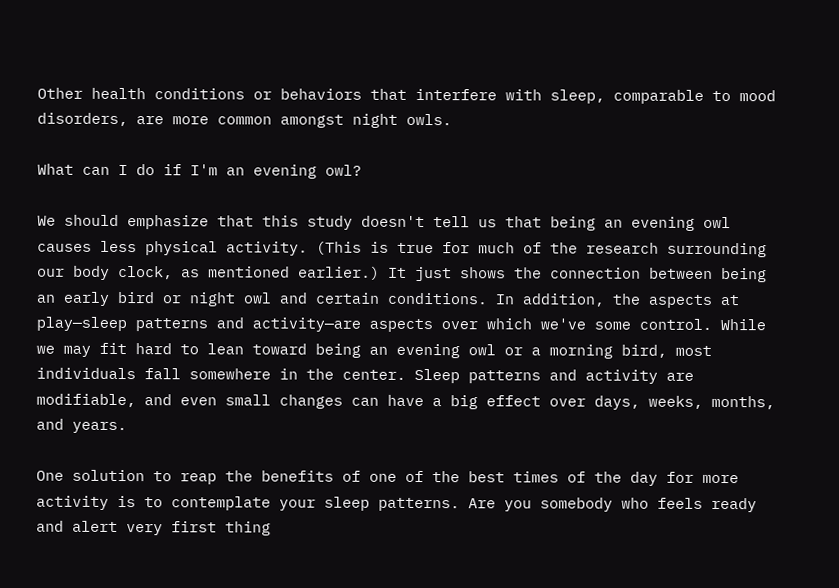Other health conditions or behaviors that interfere with sleep, comparable to mood disorders, are more common amongst night owls.

What can I do if I'm an evening owl?

We should emphasize that this study doesn't tell us that being an evening owl causes less physical activity. (This is true for much of the research surrounding our body clock, as mentioned earlier.) It just shows the connection between being an early bird or night owl and certain conditions. In addition, the aspects at play—sleep patterns and activity—are aspects over which we've some control. While we may fit hard to lean toward being an evening owl or a morning bird, most individuals fall somewhere in the center. Sleep patterns and activity are modifiable, and even small changes can have a big effect over days, weeks, months, and years.

One solution to reap the benefits of one of the best times of the day for more activity is to contemplate your sleep patterns. Are you somebody who feels ready and alert very first thing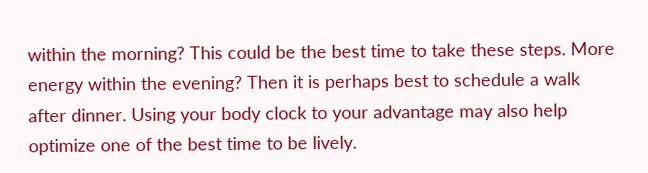within the morning? This could be the best time to take these steps. More energy within the evening? Then it is perhaps best to schedule a walk after dinner. Using your body clock to your advantage may also help optimize one of the best time to be lively.